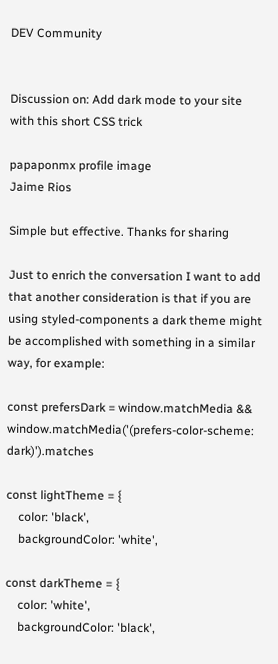DEV Community


Discussion on: Add dark mode to your site with this short CSS trick

papaponmx profile image
Jaime Rios

Simple but effective. Thanks for sharing

Just to enrich the conversation I want to add that another consideration is that if you are using styled-components a dark theme might be accomplished with something in a similar way, for example:

const prefersDark = window.matchMedia && window.matchMedia('(prefers-color-scheme: dark)').matches

const lightTheme = {
    color: 'black',
    backgroundColor: 'white',

const darkTheme = {
    color: 'white',
    backgroundColor: 'black',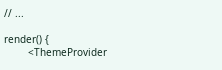// ...

render() {
        <ThemeProvider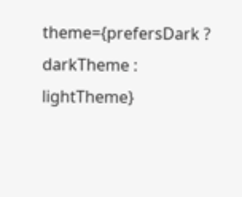theme={prefersDark ? darkTheme : lightTheme}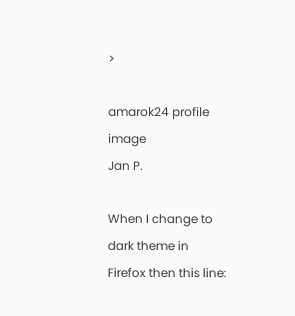>

amarok24 profile image
Jan P.

When I change to dark theme in Firefox then this line: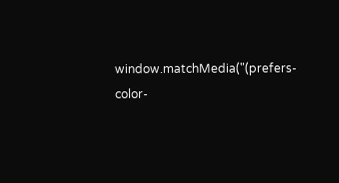window.matchMedia("(prefers-color-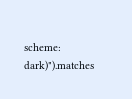scheme: dark)").matches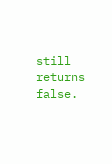still returns false.